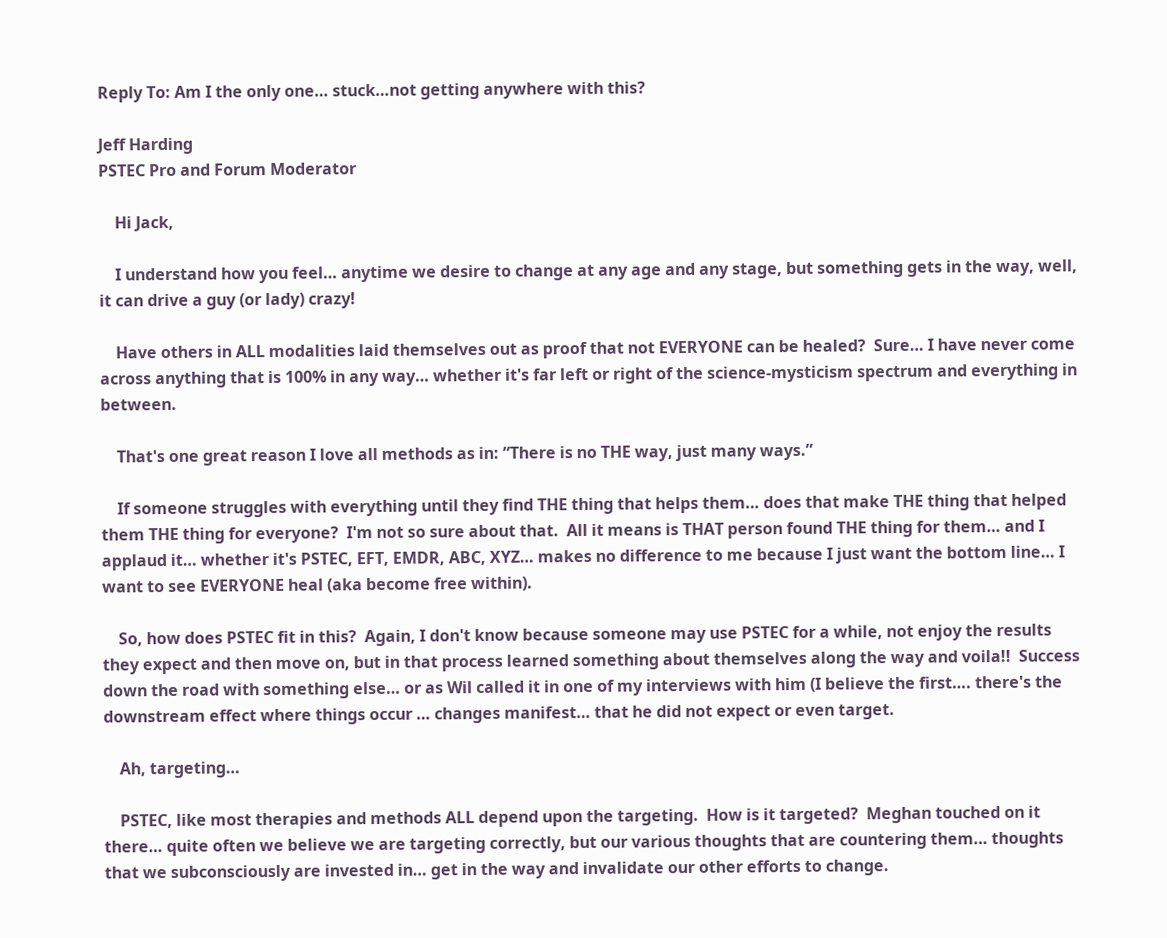Reply To: Am I the only one… stuck…not getting anywhere with this?

Jeff Harding
PSTEC Pro and Forum Moderator

    Hi Jack,

    I understand how you feel… anytime we desire to change at any age and any stage, but something gets in the way, well, it can drive a guy (or lady) crazy!

    Have others in ALL modalities laid themselves out as proof that not EVERYONE can be healed?  Sure… I have never come across anything that is 100% in any way… whether it's far left or right of the science-mysticism spectrum and everything in between.

    That's one great reason I love all methods as in: “There is no THE way, just many ways.”

    If someone struggles with everything until they find THE thing that helps them… does that make THE thing that helped them THE thing for everyone?  I'm not so sure about that.  All it means is THAT person found THE thing for them… and I applaud it… whether it's PSTEC, EFT, EMDR, ABC, XYZ… makes no difference to me because I just want the bottom line… I want to see EVERYONE heal (aka become free within).

    So, how does PSTEC fit in this?  Again, I don't know because someone may use PSTEC for a while, not enjoy the results they expect and then move on, but in that process learned something about themselves along the way and voila!!  Success down the road with something else… or as Wil called it in one of my interviews with him (I believe the first…. there's the downstream effect where things occur … changes manifest… that he did not expect or even target.

    Ah, targeting…

    PSTEC, like most therapies and methods ALL depend upon the targeting.  How is it targeted?  Meghan touched on it there… quite often we believe we are targeting correctly, but our various thoughts that are countering them… thoughts that we subconsciously are invested in… get in the way and invalidate our other efforts to change.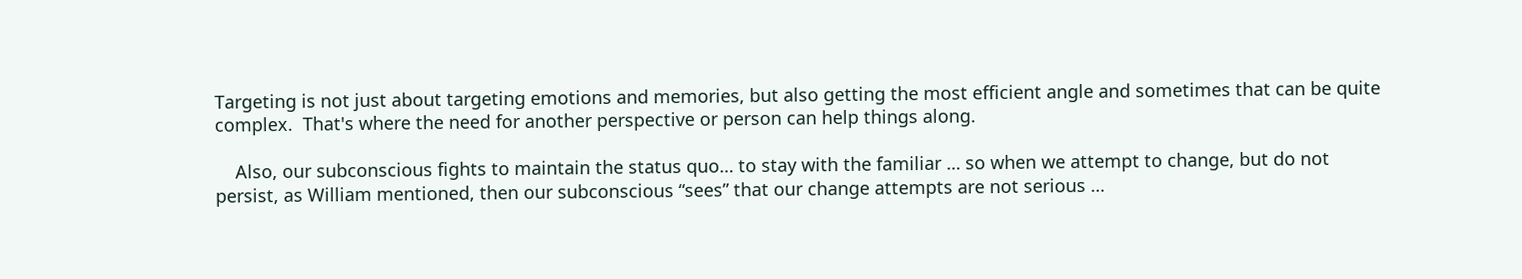Targeting is not just about targeting emotions and memories, but also getting the most efficient angle and sometimes that can be quite complex.  That's where the need for another perspective or person can help things along.

    Also, our subconscious fights to maintain the status quo… to stay with the familiar … so when we attempt to change, but do not persist, as William mentioned, then our subconscious “sees” that our change attempts are not serious …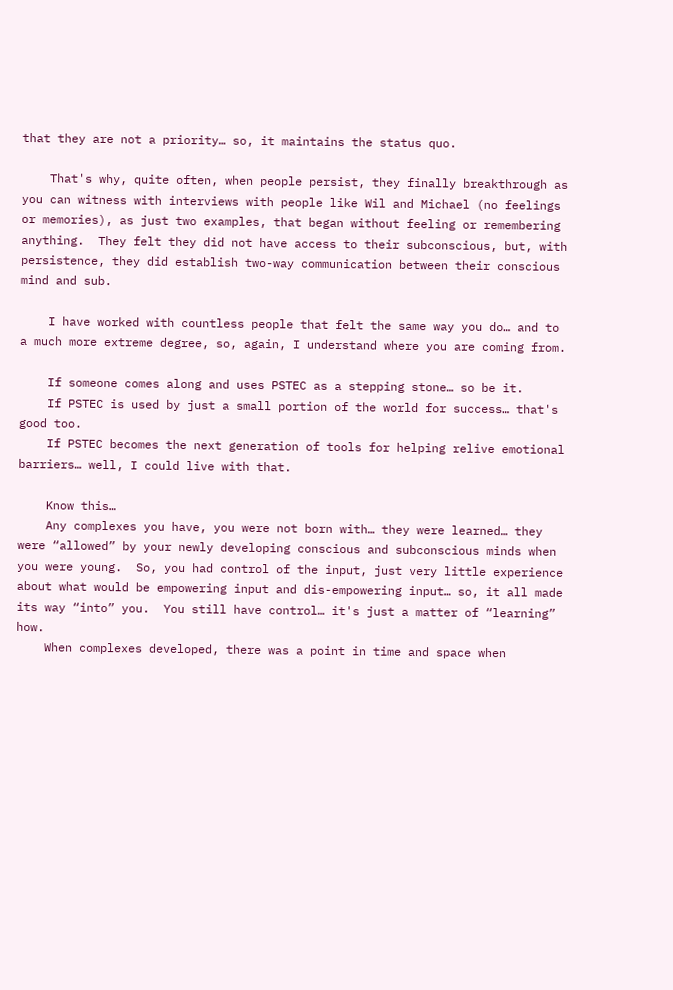that they are not a priority… so, it maintains the status quo.

    That's why, quite often, when people persist, they finally breakthrough as you can witness with interviews with people like Wil and Michael (no feelings or memories), as just two examples, that began without feeling or remembering anything.  They felt they did not have access to their subconscious, but, with persistence, they did establish two-way communication between their conscious mind and sub.

    I have worked with countless people that felt the same way you do… and to a much more extreme degree, so, again, I understand where you are coming from.

    If someone comes along and uses PSTEC as a stepping stone… so be it.
    If PSTEC is used by just a small portion of the world for success… that's good too.
    If PSTEC becomes the next generation of tools for helping relive emotional barriers… well, I could live with that.

    Know this…
    Any complexes you have, you were not born with… they were learned… they were “allowed” by your newly developing conscious and subconscious minds when you were young.  So, you had control of the input, just very little experience about what would be empowering input and dis-empowering input… so, it all made its way “into” you.  You still have control… it's just a matter of “learning” how.
    When complexes developed, there was a point in time and space when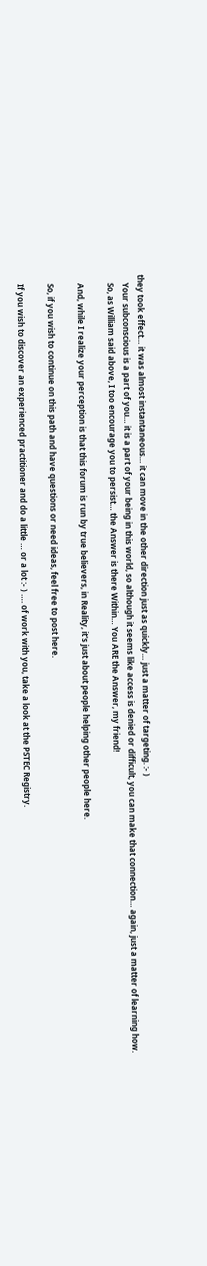they took effect… it was almost instantaneous… it can move in the other direction just as quickly… just a matter of targeting. :- )
    Your subconscious is a part of you… it is a part of your being in this world, so although it seems like access is denied or difficult, you can make that connection… again, just a matter of learning how.
    So, as William said above, I too encourage you to persist… the Answer is there Within… You ARE the Answer, my friend!

    And, while I realize your perception is that this forum is run by true believers, in Reality, it's just about people helping other people here.

    So, if you wish to continue on this path and have questions or need ideas, feel free to post here.

    If you wish to discover an experienced practitioner and do a little … or a lot :- ) …. of work with you, take a look at the PSTEC Registry.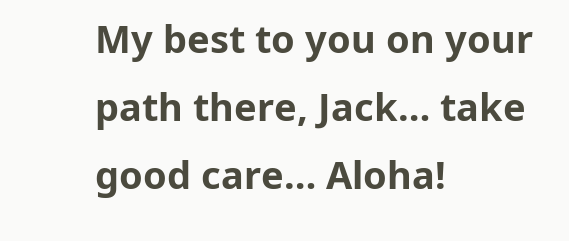My best to you on your path there, Jack… take good care… Aloha!